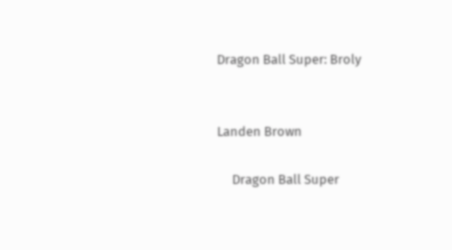Dragon Ball Super: Broly


Landen Brown

     Dragon Ball Super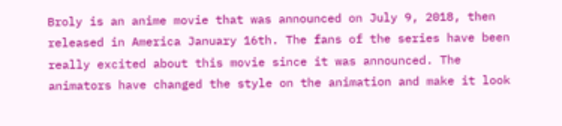Broly is an anime movie that was announced on July 9, 2018, then released in America January 16th. The fans of the series have been really excited about this movie since it was announced. The animators have changed the style on the animation and make it look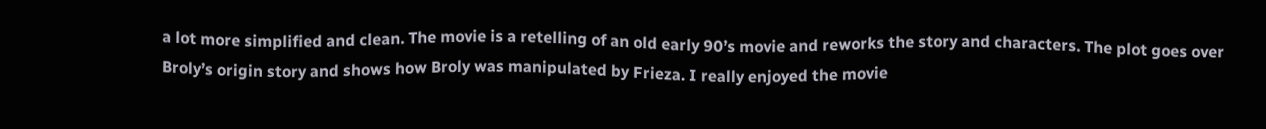a lot more simplified and clean. The movie is a retelling of an old early 90’s movie and reworks the story and characters. The plot goes over Broly’s origin story and shows how Broly was manipulated by Frieza. I really enjoyed the movie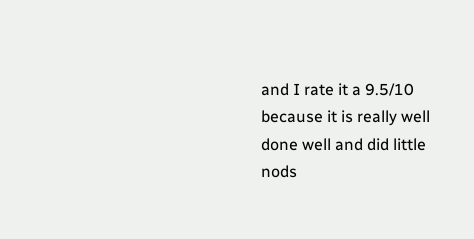and I rate it a 9.5/10 because it is really well done well and did little nods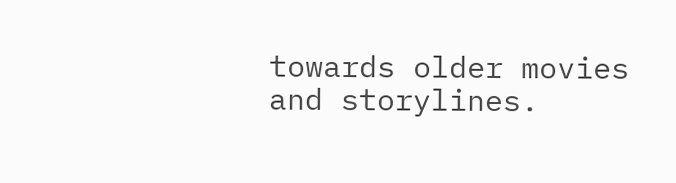towards older movies and storylines.